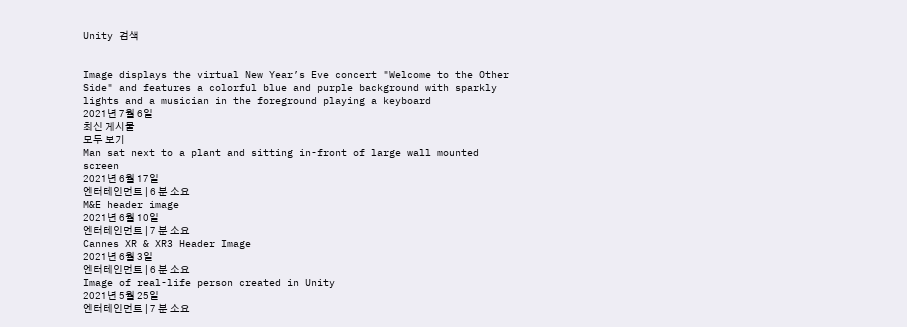Unity 검색


Image displays the virtual New Year’s Eve concert "Welcome to the Other Side" and features a colorful blue and purple background with sparkly lights and a musician in the foreground playing a keyboard
2021년 7월 6일
최신 게시물
모두 보기
Man sat next to a plant and sitting in-front of large wall mounted screen
2021년 6월 17일
엔터테인먼트 | 6 분 소요
M&E header image
2021년 6월 10일
엔터테인먼트 | 7 분 소요
Cannes XR & XR3 Header Image
2021년 6월 3일
엔터테인먼트 | 6 분 소요
Image of real-life person created in Unity
2021년 5월 25일
엔터테인먼트 | 7 분 소요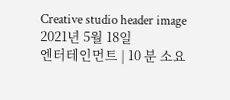Creative studio header image
2021년 5월 18일
엔터테인먼트 | 10 분 소요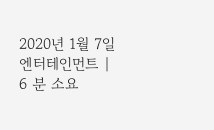2020년 1월 7일
엔터테인먼트 | 6 분 소요